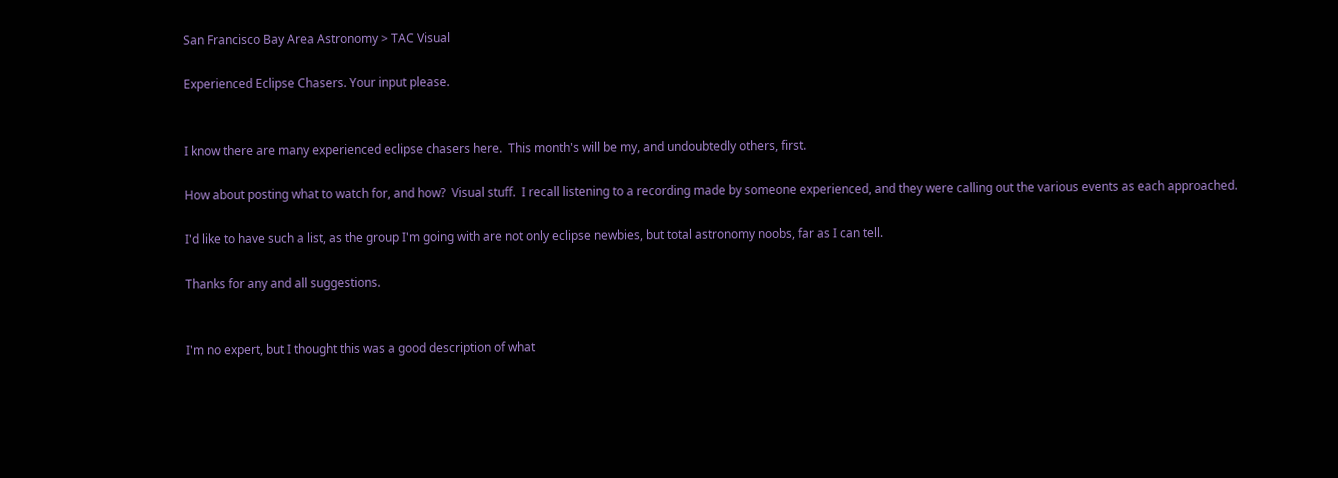San Francisco Bay Area Astronomy > TAC Visual

Experienced Eclipse Chasers. Your input please.


I know there are many experienced eclipse chasers here.  This month's will be my, and undoubtedly others, first.

How about posting what to watch for, and how?  Visual stuff.  I recall listening to a recording made by someone experienced, and they were calling out the various events as each approached.

I'd like to have such a list, as the group I'm going with are not only eclipse newbies, but total astronomy noobs, far as I can tell.

Thanks for any and all suggestions.


I'm no expert, but I thought this was a good description of what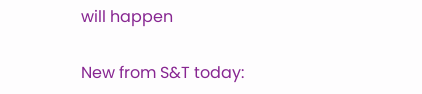will happen

New from S&T today: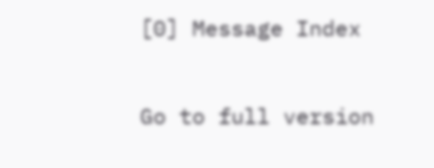[0] Message Index

Go to full version